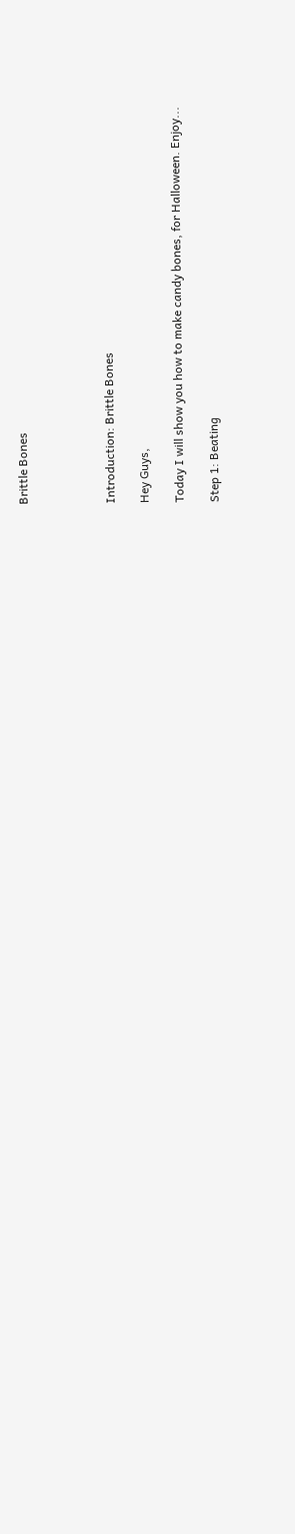Brittle Bones




Introduction: Brittle Bones

Hey Guys,

Today I will show you how to make candy bones, for Halloween. Enjoy...

Step 1: Beating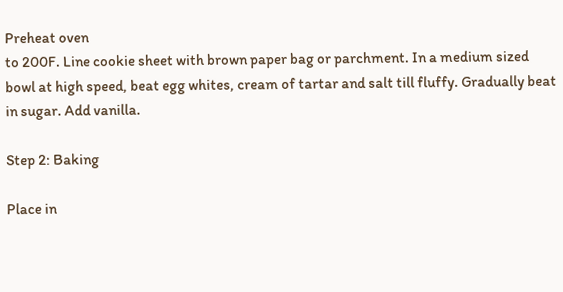Preheat oven
to 200F. Line cookie sheet with brown paper bag or parchment. In a medium sized bowl at high speed, beat egg whites, cream of tartar and salt till fluffy. Gradually beat in sugar. Add vanilla.

Step 2: Baking

Place in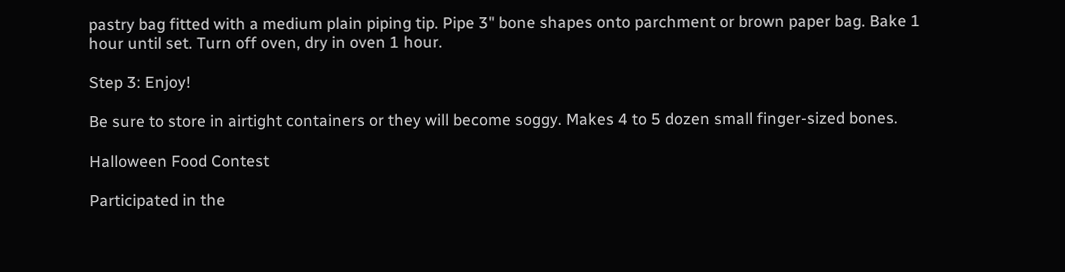pastry bag fitted with a medium plain piping tip. Pipe 3" bone shapes onto parchment or brown paper bag. Bake 1 hour until set. Turn off oven, dry in oven 1 hour.

Step 3: Enjoy!

Be sure to store in airtight containers or they will become soggy. Makes 4 to 5 dozen small finger-sized bones.

Halloween Food Contest

Participated in the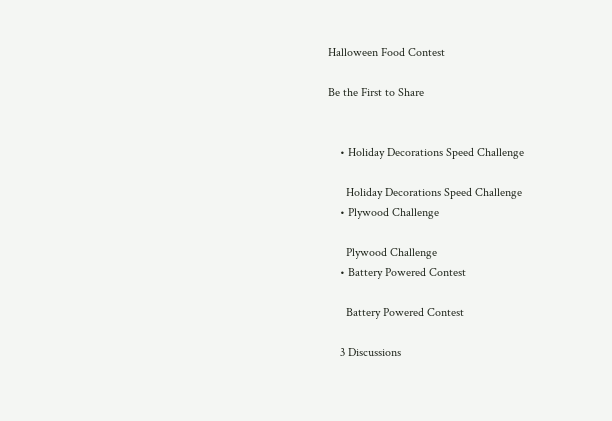Halloween Food Contest

Be the First to Share


    • Holiday Decorations Speed Challenge

      Holiday Decorations Speed Challenge
    • Plywood Challenge

      Plywood Challenge
    • Battery Powered Contest

      Battery Powered Contest

    3 Discussions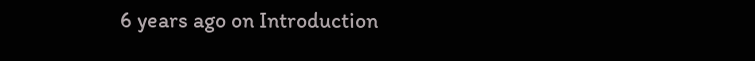6 years ago on Introduction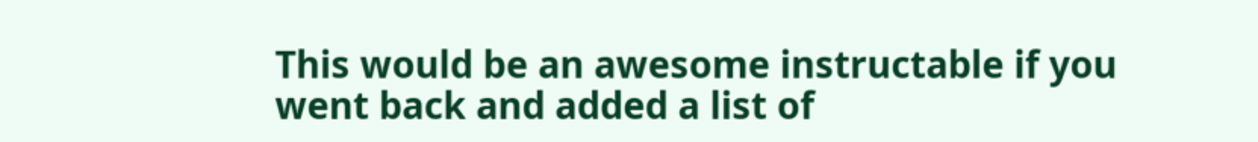This would be an awesome instructable if you went back and added a list of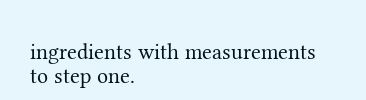ingredients with measurements to step one.